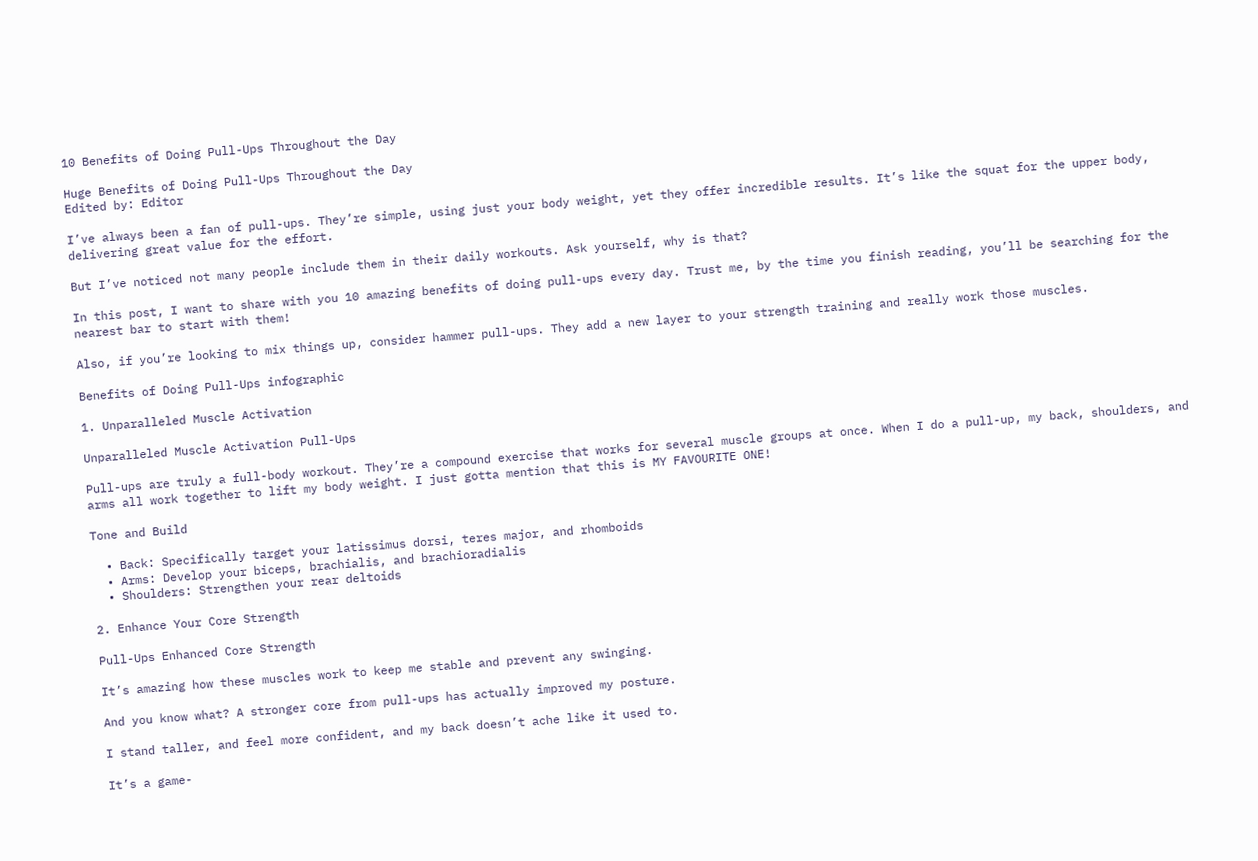10 Benefits of Doing Pull-Ups Throughout the Day

Huge Benefits of Doing Pull-Ups Throughout the Day
Edited by: Editor

I’ve always been a fan of pull-ups. They’re simple, using just your body weight, yet they offer incredible results. It’s like the squat for the upper body, delivering great value for the effort.

But I’ve noticed not many people include them in their daily workouts. Ask yourself, why is that?

In this post, I want to share with you 10 amazing benefits of doing pull-ups every day. Trust me, by the time you finish reading, you’ll be searching for the nearest bar to start with them!

Also, if you’re looking to mix things up, consider hammer pull-ups. They add a new layer to your strength training and really work those muscles.

Benefits of Doing Pull-Ups infographic

1. Unparalleled Muscle Activation

Unparalleled Muscle Activation Pull-Ups

Pull-ups are truly a full-body workout. They’re a compound exercise that works for several muscle groups at once. When I do a pull-up, my back, shoulders, and arms all work together to lift my body weight. I just gotta mention that this is MY FAVOURITE ONE!

Tone and Build

  • Back: Specifically target your latissimus dorsi, teres major, and rhomboids
  • Arms: Develop your biceps, brachialis, and brachioradialis
  • Shoulders: Strengthen your rear deltoids

2. Enhance Your Core Strength

Pull-Ups Enhanced Core Strength

It’s amazing how these muscles work to keep me stable and prevent any swinging.

And you know what? A stronger core from pull-ups has actually improved my posture.

I stand taller, and feel more confident, and my back doesn’t ache like it used to.

It’s a game-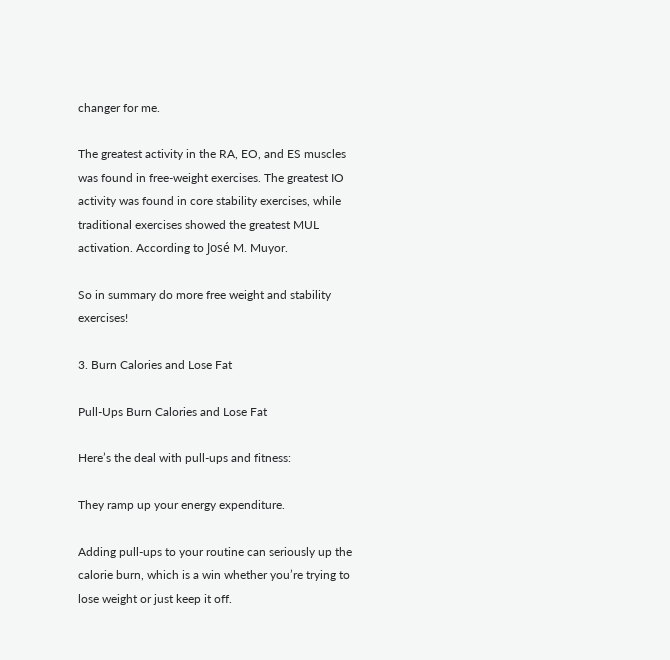changer for me.

The greatest activity in the RA, EO, and ES muscles was found in free-weight exercises. The greatest IO activity was found in core stability exercises, while traditional exercises showed the greatest MUL activation. According to José M. Muyor.

So in summary do more free weight and stability exercises!

3. Burn Calories and Lose Fat

Pull-Ups Burn Calories and Lose Fat

Here’s the deal with pull-ups and fitness:

They ramp up your energy expenditure.

Adding pull-ups to your routine can seriously up the calorie burn, which is a win whether you’re trying to lose weight or just keep it off.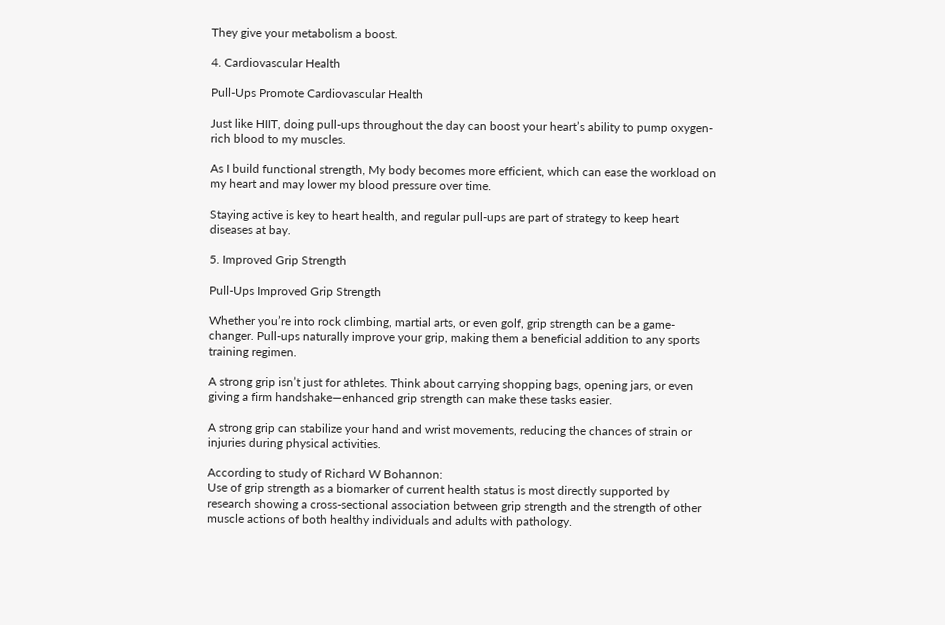They give your metabolism a boost.

4. Cardiovascular Health

Pull-Ups Promote Cardiovascular Health

Just like HIIT, doing pull-ups throughout the day can boost your heart’s ability to pump oxygen-rich blood to my muscles.

As I build functional strength, My body becomes more efficient, which can ease the workload on my heart and may lower my blood pressure over time.

Staying active is key to heart health, and regular pull-ups are part of strategy to keep heart diseases at bay.

5. Improved Grip Strength

Pull-Ups Improved Grip Strength

Whether you’re into rock climbing, martial arts, or even golf, grip strength can be a game-changer. Pull-ups naturally improve your grip, making them a beneficial addition to any sports training regimen.

A strong grip isn’t just for athletes. Think about carrying shopping bags, opening jars, or even giving a firm handshake—enhanced grip strength can make these tasks easier.

A strong grip can stabilize your hand and wrist movements, reducing the chances of strain or injuries during physical activities.

According to study of Richard W Bohannon:
Use of grip strength as a biomarker of current health status is most directly supported by research showing a cross-sectional association between grip strength and the strength of other muscle actions of both healthy individuals and adults with pathology.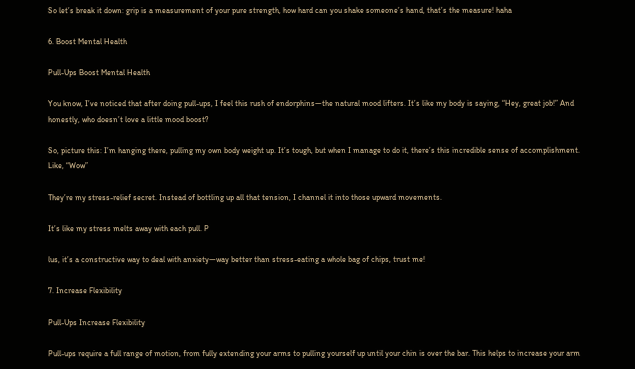So let’s break it down: grip is a measurement of your pure strength, how hard can you shake someone’s hand, that’s the measure! haha

6. Boost Mental Health

Pull-Ups Boost Mental Health

You know, I’ve noticed that after doing pull-ups, I feel this rush of endorphins—the natural mood lifters. It’s like my body is saying, “Hey, great job!” And honestly, who doesn’t love a little mood boost?

So, picture this: I’m hanging there, pulling my own body weight up. It’s tough, but when I manage to do it, there’s this incredible sense of accomplishment. Like, “Wow”

They’re my stress-relief secret. Instead of bottling up all that tension, I channel it into those upward movements.

It’s like my stress melts away with each pull. P

lus, it’s a constructive way to deal with anxiety—way better than stress-eating a whole bag of chips, trust me!

7. Increase Flexibility

Pull-Ups Increase Flexibility

Pull-ups require a full range of motion, from fully extending your arms to pulling yourself up until your chin is over the bar. This helps to increase your arm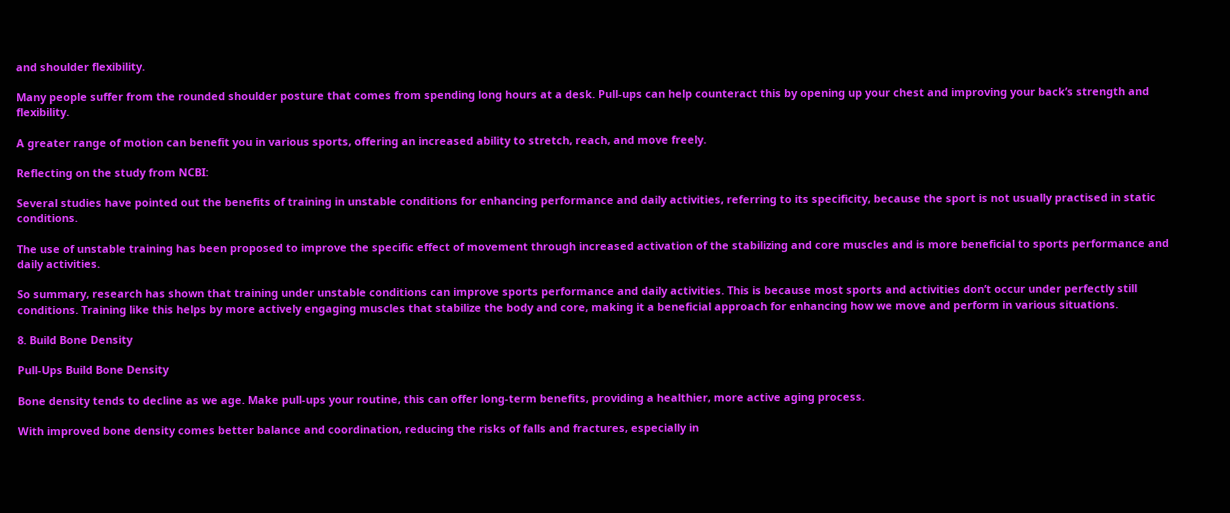and shoulder flexibility.

Many people suffer from the rounded shoulder posture that comes from spending long hours at a desk. Pull-ups can help counteract this by opening up your chest and improving your back’s strength and flexibility.

A greater range of motion can benefit you in various sports, offering an increased ability to stretch, reach, and move freely.

Reflecting on the study from NCBI:

Several studies have pointed out the benefits of training in unstable conditions for enhancing performance and daily activities, referring to its specificity, because the sport is not usually practised in static conditions.

The use of unstable training has been proposed to improve the specific effect of movement through increased activation of the stabilizing and core muscles and is more beneficial to sports performance and daily activities.

So summary, research has shown that training under unstable conditions can improve sports performance and daily activities. This is because most sports and activities don’t occur under perfectly still conditions. Training like this helps by more actively engaging muscles that stabilize the body and core, making it a beneficial approach for enhancing how we move and perform in various situations.

8. Build Bone Density

Pull-Ups Build Bone Density

Bone density tends to decline as we age. Make pull-ups your routine, this can offer long-term benefits, providing a healthier, more active aging process.

With improved bone density comes better balance and coordination, reducing the risks of falls and fractures, especially in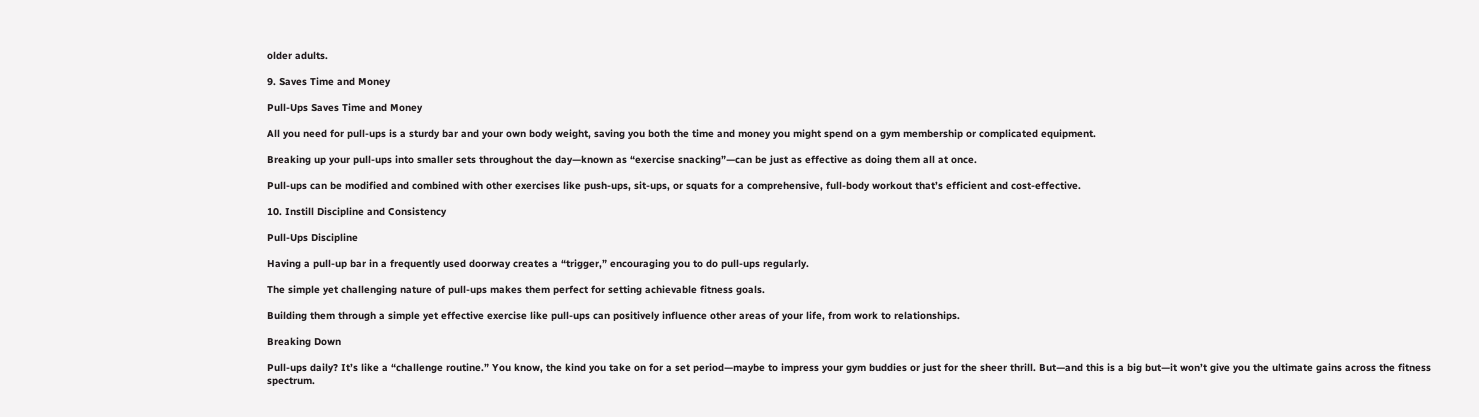older adults.

9. Saves Time and Money

Pull-Ups Saves Time and Money

All you need for pull-ups is a sturdy bar and your own body weight, saving you both the time and money you might spend on a gym membership or complicated equipment.

Breaking up your pull-ups into smaller sets throughout the day—known as “exercise snacking”—can be just as effective as doing them all at once.

Pull-ups can be modified and combined with other exercises like push-ups, sit-ups, or squats for a comprehensive, full-body workout that’s efficient and cost-effective.

10. Instill Discipline and Consistency

Pull-Ups Discipline

Having a pull-up bar in a frequently used doorway creates a “trigger,” encouraging you to do pull-ups regularly.

The simple yet challenging nature of pull-ups makes them perfect for setting achievable fitness goals.

Building them through a simple yet effective exercise like pull-ups can positively influence other areas of your life, from work to relationships.

Breaking Down

Pull-ups daily? It’s like a “challenge routine.” You know, the kind you take on for a set period—maybe to impress your gym buddies or just for the sheer thrill. But—and this is a big but—it won’t give you the ultimate gains across the fitness spectrum.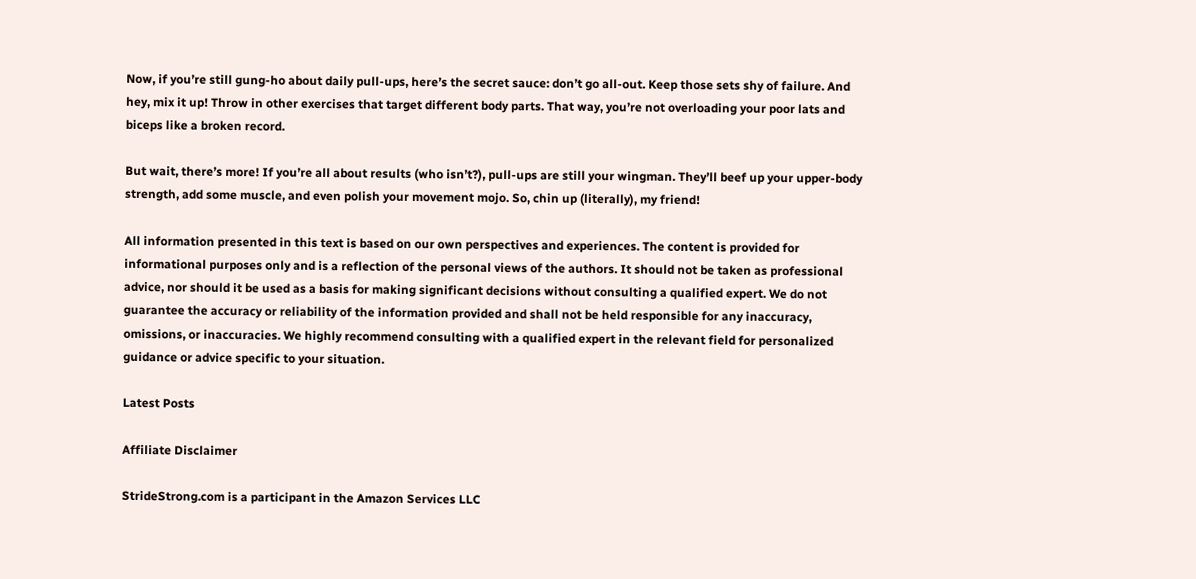Now, if you’re still gung-ho about daily pull-ups, here’s the secret sauce: don’t go all-out. Keep those sets shy of failure. And hey, mix it up! Throw in other exercises that target different body parts. That way, you’re not overloading your poor lats and biceps like a broken record.

But wait, there’s more! If you’re all about results (who isn’t?), pull-ups are still your wingman. They’ll beef up your upper-body strength, add some muscle, and even polish your movement mojo. So, chin up (literally), my friend!

All information presented in this text is based on our own perspectives and experiences. The content is provided for informational purposes only and is a reflection of the personal views of the authors. It should not be taken as professional advice, nor should it be used as a basis for making significant decisions without consulting a qualified expert. We do not guarantee the accuracy or reliability of the information provided and shall not be held responsible for any inaccuracy, omissions, or inaccuracies. We highly recommend consulting with a qualified expert in the relevant field for personalized guidance or advice specific to your situation.

Latest Posts

Affiliate Disclaimer

StrideStrong.com is a participant in the Amazon Services LLC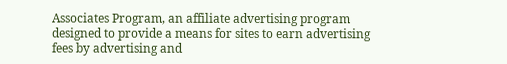Associates Program, an affiliate advertising program designed to provide a means for sites to earn advertising fees by advertising and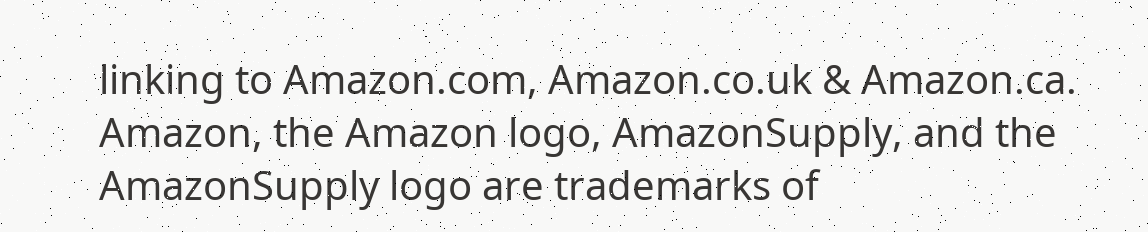linking to Amazon.com, Amazon.co.uk & Amazon.ca. Amazon, the Amazon logo, AmazonSupply, and the AmazonSupply logo are trademarks of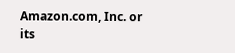Amazon.com, Inc. or its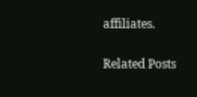affiliates.

Related Posts